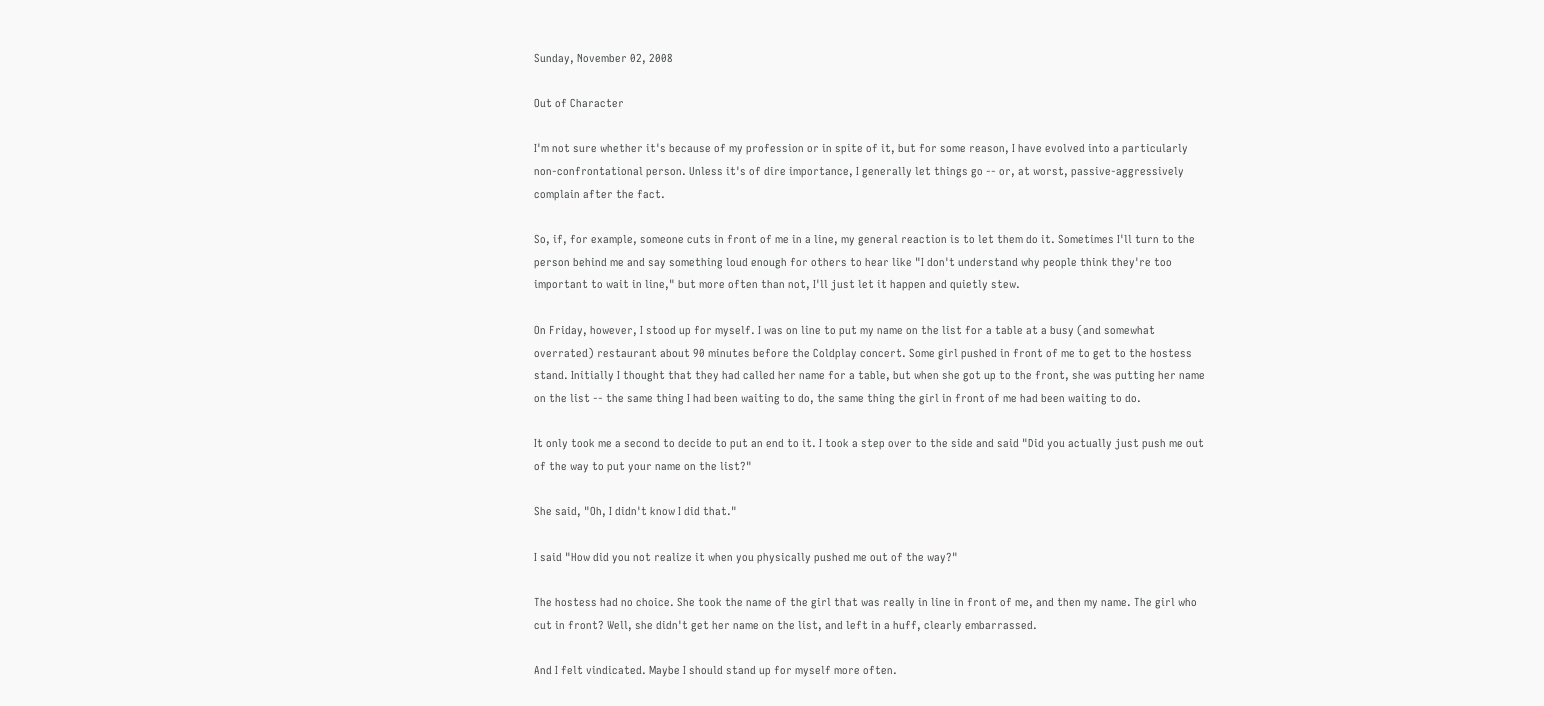Sunday, November 02, 2008

Out of Character

I'm not sure whether it's because of my profession or in spite of it, but for some reason, I have evolved into a particularly non-confrontational person. Unless it's of dire importance, I generally let things go -- or, at worst, passive-aggressively complain after the fact.

So, if, for example, someone cuts in front of me in a line, my general reaction is to let them do it. Sometimes I'll turn to the person behind me and say something loud enough for others to hear like "I don't understand why people think they're too important to wait in line," but more often than not, I'll just let it happen and quietly stew.

On Friday, however, I stood up for myself. I was on line to put my name on the list for a table at a busy (and somewhat overrated) restaurant about 90 minutes before the Coldplay concert. Some girl pushed in front of me to get to the hostess stand. Initially I thought that they had called her name for a table, but when she got up to the front, she was putting her name on the list -- the same thing I had been waiting to do, the same thing the girl in front of me had been waiting to do.

It only took me a second to decide to put an end to it. I took a step over to the side and said "Did you actually just push me out of the way to put your name on the list?"

She said, "Oh, I didn't know I did that."

I said "How did you not realize it when you physically pushed me out of the way?"

The hostess had no choice. She took the name of the girl that was really in line in front of me, and then my name. The girl who cut in front? Well, she didn't get her name on the list, and left in a huff, clearly embarrassed.

And I felt vindicated. Maybe I should stand up for myself more often.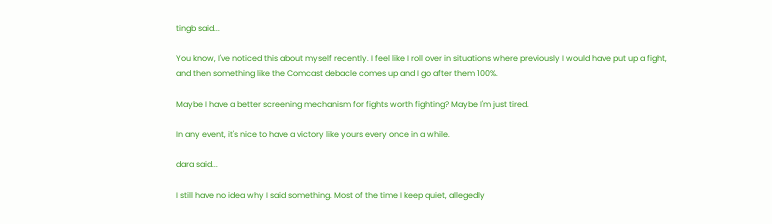tingb said...

You know, I've noticed this about myself recently. I feel like I roll over in situations where previously I would have put up a fight, and then something like the Comcast debacle comes up and I go after them 100%.

Maybe I have a better screening mechanism for fights worth fighting? Maybe I'm just tired.

In any event, it's nice to have a victory like yours every once in a while.

dara said...

I still have no idea why I said something. Most of the time I keep quiet, allegedly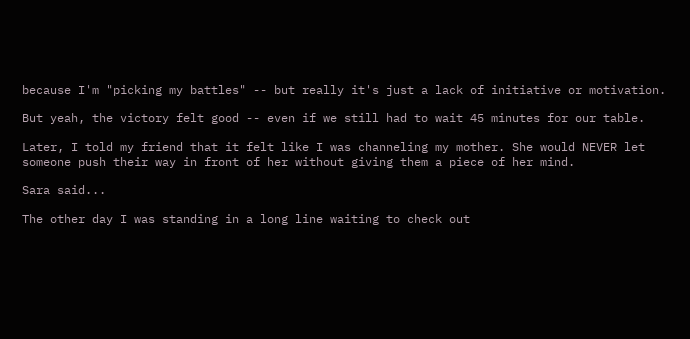because I'm "picking my battles" -- but really it's just a lack of initiative or motivation.

But yeah, the victory felt good -- even if we still had to wait 45 minutes for our table.

Later, I told my friend that it felt like I was channeling my mother. She would NEVER let someone push their way in front of her without giving them a piece of her mind.

Sara said...

The other day I was standing in a long line waiting to check out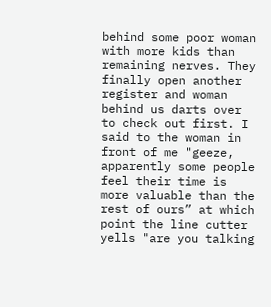behind some poor woman with more kids than remaining nerves. They finally open another register and woman behind us darts over to check out first. I said to the woman in front of me "geeze, apparently some people feel their time is more valuable than the rest of ours” at which point the line cutter yells "are you talking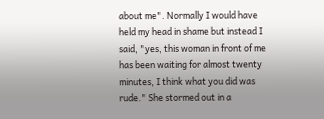about me". Normally I would have held my head in shame but instead I said, "yes, this woman in front of me has been waiting for almost twenty minutes, I think what you did was rude." She stormed out in a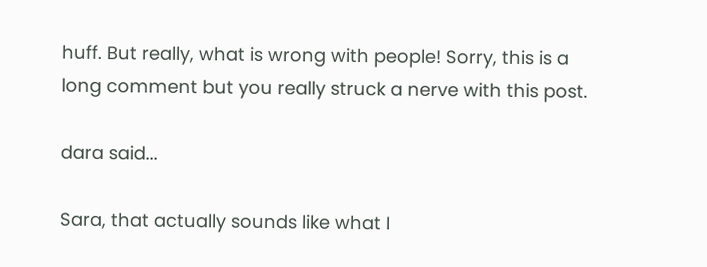huff. But really, what is wrong with people! Sorry, this is a long comment but you really struck a nerve with this post.

dara said...

Sara, that actually sounds like what I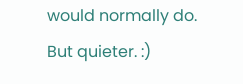would normally do. But quieter. :)